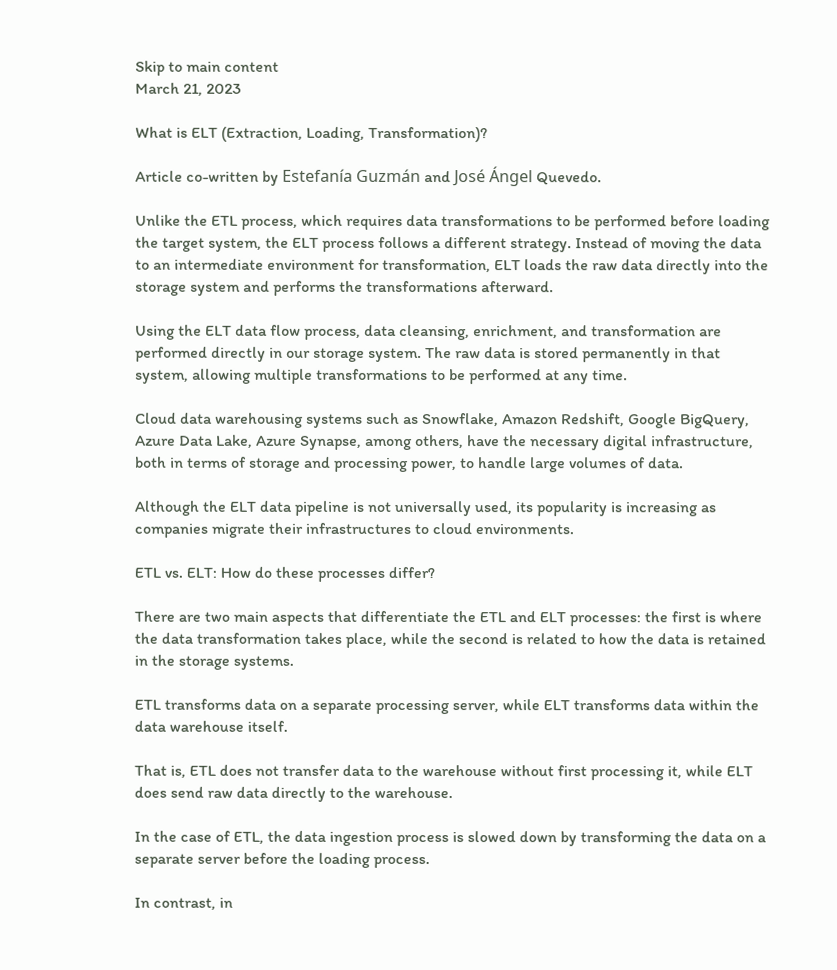Skip to main content
March 21, 2023

What is ELT (Extraction, Loading, Transformation)?

Article co-written by Estefanía Guzmán and José Ángel Quevedo.

Unlike the ETL process, which requires data transformations to be performed before loading the target system, the ELT process follows a different strategy. Instead of moving the data to an intermediate environment for transformation, ELT loads the raw data directly into the storage system and performs the transformations afterward.

Using the ELT data flow process, data cleansing, enrichment, and transformation are performed directly in our storage system. The raw data is stored permanently in that system, allowing multiple transformations to be performed at any time.

Cloud data warehousing systems such as Snowflake, Amazon Redshift, Google BigQuery, Azure Data Lake, Azure Synapse, among others, have the necessary digital infrastructure, both in terms of storage and processing power, to handle large volumes of data.

Although the ELT data pipeline is not universally used, its popularity is increasing as companies migrate their infrastructures to cloud environments.

ETL vs. ELT: How do these processes differ?

There are two main aspects that differentiate the ETL and ELT processes: the first is where the data transformation takes place, while the second is related to how the data is retained in the storage systems.

ETL transforms data on a separate processing server, while ELT transforms data within the data warehouse itself.

That is, ETL does not transfer data to the warehouse without first processing it, while ELT does send raw data directly to the warehouse.

In the case of ETL, the data ingestion process is slowed down by transforming the data on a separate server before the loading process.

In contrast, in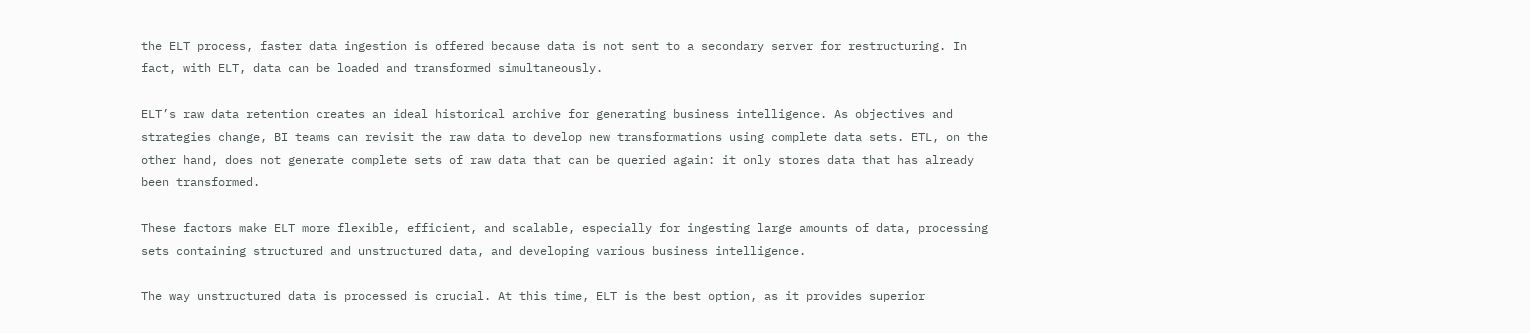the ELT process, faster data ingestion is offered because data is not sent to a secondary server for restructuring. In fact, with ELT, data can be loaded and transformed simultaneously.

ELT’s raw data retention creates an ideal historical archive for generating business intelligence. As objectives and strategies change, BI teams can revisit the raw data to develop new transformations using complete data sets. ETL, on the other hand, does not generate complete sets of raw data that can be queried again: it only stores data that has already been transformed.

These factors make ELT more flexible, efficient, and scalable, especially for ingesting large amounts of data, processing sets containing structured and unstructured data, and developing various business intelligence.

The way unstructured data is processed is crucial. At this time, ELT is the best option, as it provides superior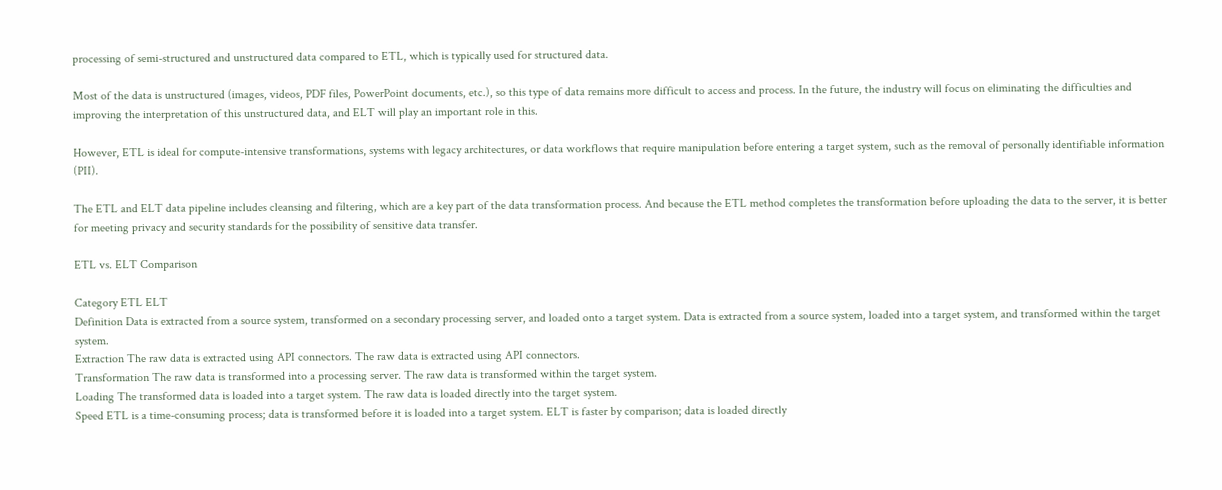processing of semi-structured and unstructured data compared to ETL, which is typically used for structured data.

Most of the data is unstructured (images, videos, PDF files, PowerPoint documents, etc.), so this type of data remains more difficult to access and process. In the future, the industry will focus on eliminating the difficulties and improving the interpretation of this unstructured data, and ELT will play an important role in this.

However, ETL is ideal for compute-intensive transformations, systems with legacy architectures, or data workflows that require manipulation before entering a target system, such as the removal of personally identifiable information (PII).

The ETL and ELT data pipeline includes cleansing and filtering, which are a key part of the data transformation process. And because the ETL method completes the transformation before uploading the data to the server, it is better for meeting privacy and security standards for the possibility of sensitive data transfer.

ETL vs. ELT Comparison

Category ETL ELT
Definition Data is extracted from a source system, transformed on a secondary processing server, and loaded onto a target system. Data is extracted from a source system, loaded into a target system, and transformed within the target system.
Extraction The raw data is extracted using API connectors. The raw data is extracted using API connectors.
Transformation The raw data is transformed into a processing server. The raw data is transformed within the target system.
Loading The transformed data is loaded into a target system. The raw data is loaded directly into the target system.
Speed ETL is a time-consuming process; data is transformed before it is loaded into a target system. ELT is faster by comparison; data is loaded directly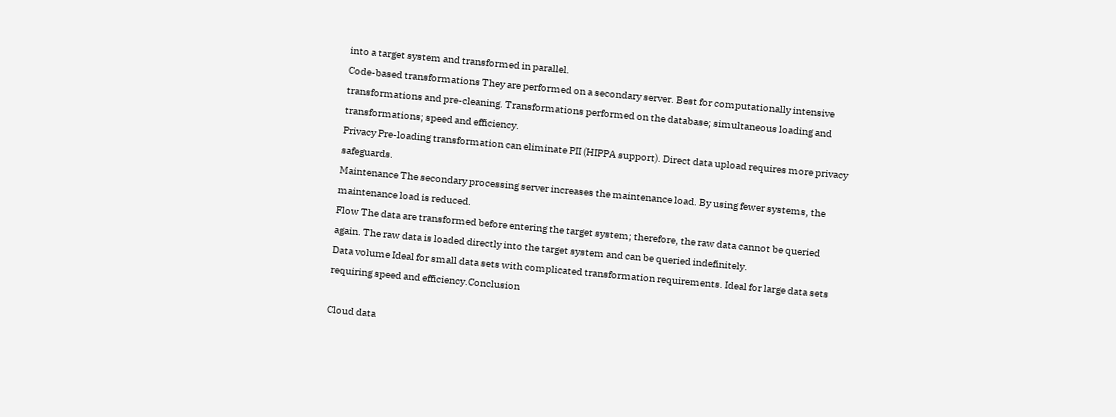into a target system and transformed in parallel.
Code-based transformations They are performed on a secondary server. Best for computationally intensive transformations and pre-cleaning. Transformations performed on the database; simultaneous loading and transformations; speed and efficiency.
Privacy Pre-loading transformation can eliminate PII (HIPPA support). Direct data upload requires more privacy safeguards.
Maintenance The secondary processing server increases the maintenance load. By using fewer systems, the maintenance load is reduced.
Flow The data are transformed before entering the target system; therefore, the raw data cannot be queried again. The raw data is loaded directly into the target system and can be queried indefinitely.
Data volume Ideal for small data sets with complicated transformation requirements. Ideal for large data sets requiring speed and efficiency.Conclusion

Cloud data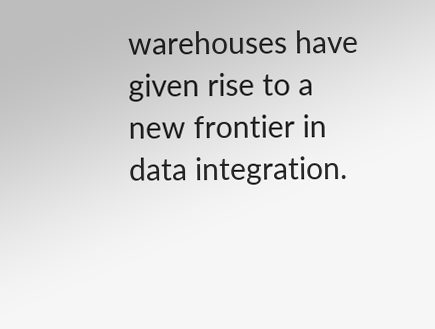warehouses have given rise to a new frontier in data integration.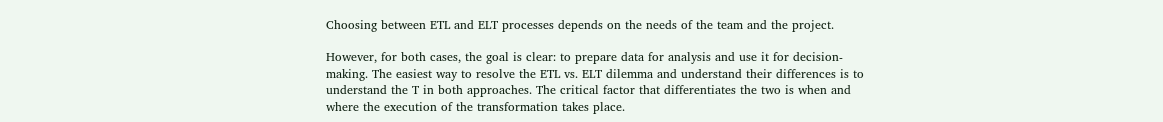Choosing between ETL and ELT processes depends on the needs of the team and the project.

However, for both cases, the goal is clear: to prepare data for analysis and use it for decision-making. The easiest way to resolve the ETL vs. ELT dilemma and understand their differences is to understand the T in both approaches. The critical factor that differentiates the two is when and where the execution of the transformation takes place.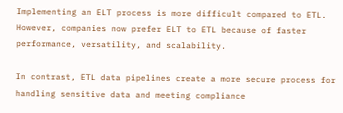Implementing an ELT process is more difficult compared to ETL. However, companies now prefer ELT to ETL because of faster performance, versatility, and scalability.

In contrast, ETL data pipelines create a more secure process for handling sensitive data and meeting compliance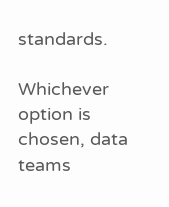standards.

Whichever option is chosen, data teams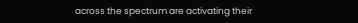across the spectrum are activating their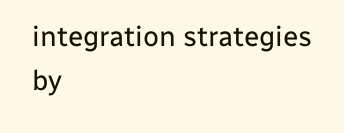integration strategies by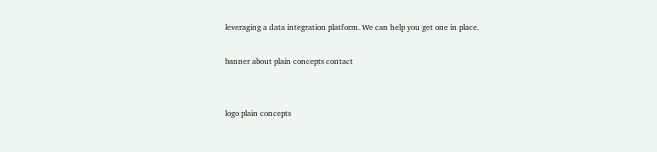leveraging a data integration platform. We can help you get one in place.

banner about plain concepts contact


logo plain concepts